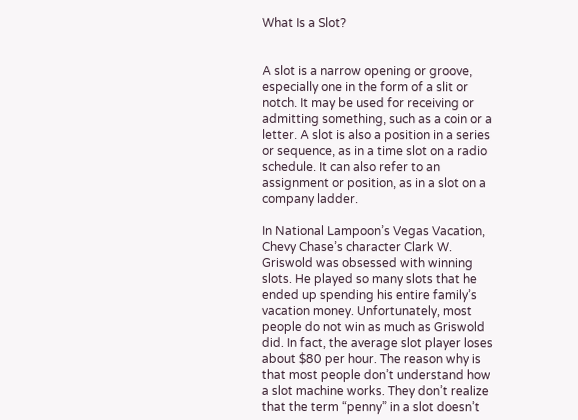What Is a Slot?


A slot is a narrow opening or groove, especially one in the form of a slit or notch. It may be used for receiving or admitting something, such as a coin or a letter. A slot is also a position in a series or sequence, as in a time slot on a radio schedule. It can also refer to an assignment or position, as in a slot on a company ladder.

In National Lampoon’s Vegas Vacation, Chevy Chase’s character Clark W. Griswold was obsessed with winning slots. He played so many slots that he ended up spending his entire family’s vacation money. Unfortunately, most people do not win as much as Griswold did. In fact, the average slot player loses about $80 per hour. The reason why is that most people don’t understand how a slot machine works. They don’t realize that the term “penny” in a slot doesn’t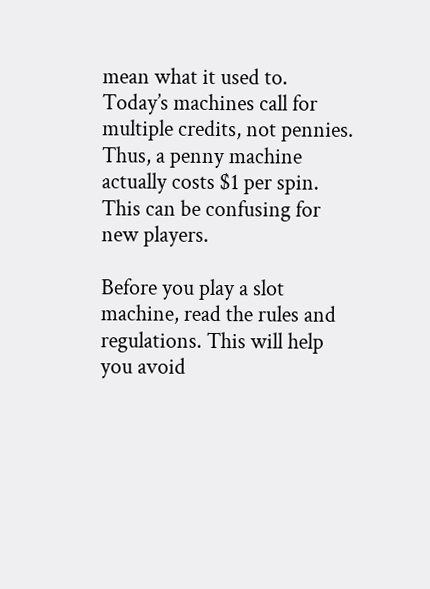mean what it used to. Today’s machines call for multiple credits, not pennies. Thus, a penny machine actually costs $1 per spin. This can be confusing for new players.

Before you play a slot machine, read the rules and regulations. This will help you avoid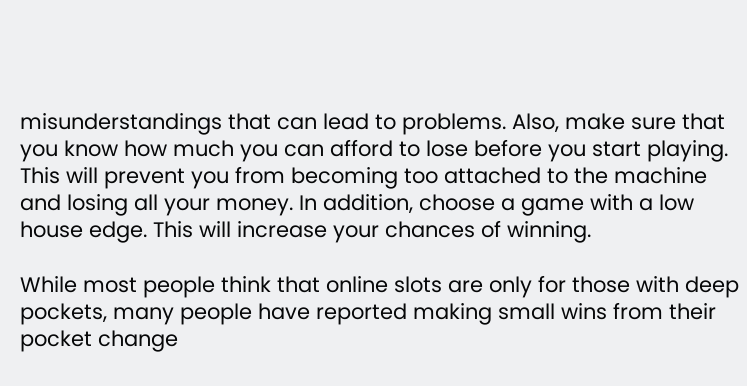misunderstandings that can lead to problems. Also, make sure that you know how much you can afford to lose before you start playing. This will prevent you from becoming too attached to the machine and losing all your money. In addition, choose a game with a low house edge. This will increase your chances of winning.

While most people think that online slots are only for those with deep pockets, many people have reported making small wins from their pocket change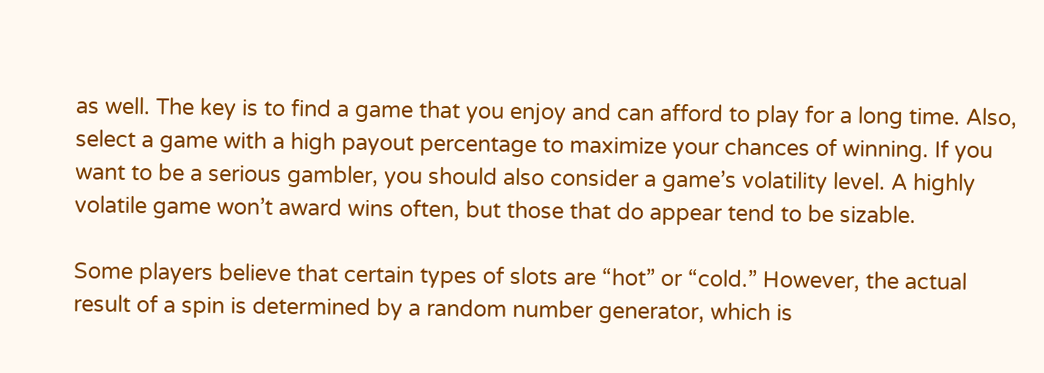as well. The key is to find a game that you enjoy and can afford to play for a long time. Also, select a game with a high payout percentage to maximize your chances of winning. If you want to be a serious gambler, you should also consider a game’s volatility level. A highly volatile game won’t award wins often, but those that do appear tend to be sizable.

Some players believe that certain types of slots are “hot” or “cold.” However, the actual result of a spin is determined by a random number generator, which is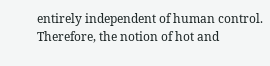entirely independent of human control. Therefore, the notion of hot and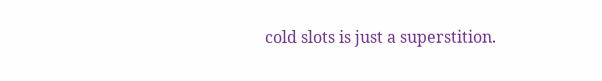cold slots is just a superstition.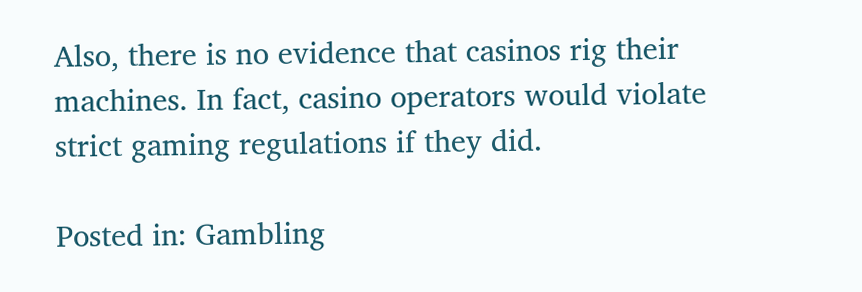Also, there is no evidence that casinos rig their machines. In fact, casino operators would violate strict gaming regulations if they did.

Posted in: Gambling